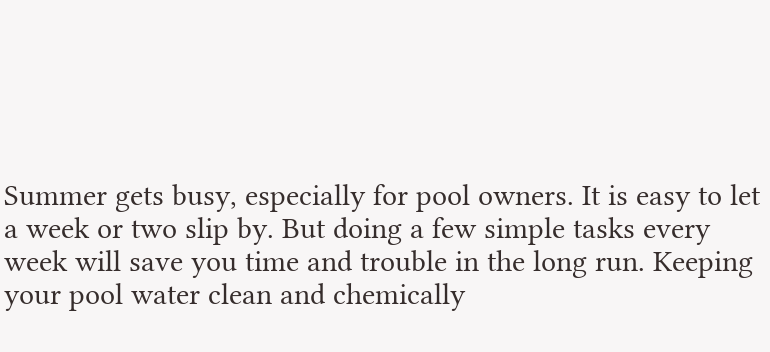Summer gets busy, especially for pool owners. It is easy to let a week or two slip by. But doing a few simple tasks every week will save you time and trouble in the long run. Keeping your pool water clean and chemically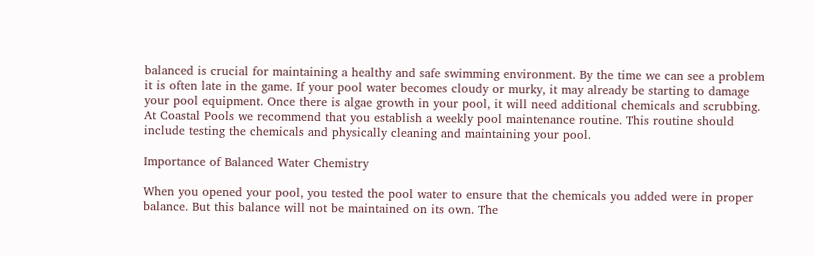balanced is crucial for maintaining a healthy and safe swimming environment. By the time we can see a problem it is often late in the game. If your pool water becomes cloudy or murky, it may already be starting to damage your pool equipment. Once there is algae growth in your pool, it will need additional chemicals and scrubbing. At Coastal Pools we recommend that you establish a weekly pool maintenance routine. This routine should include testing the chemicals and physically cleaning and maintaining your pool.

Importance of Balanced Water Chemistry

When you opened your pool, you tested the pool water to ensure that the chemicals you added were in proper balance. But this balance will not be maintained on its own. The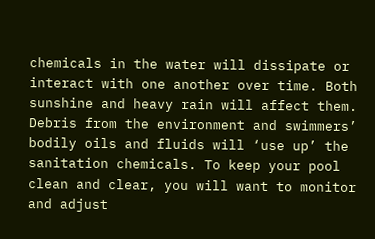chemicals in the water will dissipate or interact with one another over time. Both sunshine and heavy rain will affect them. Debris from the environment and swimmers’ bodily oils and fluids will ‘use up’ the sanitation chemicals. To keep your pool clean and clear, you will want to monitor and adjust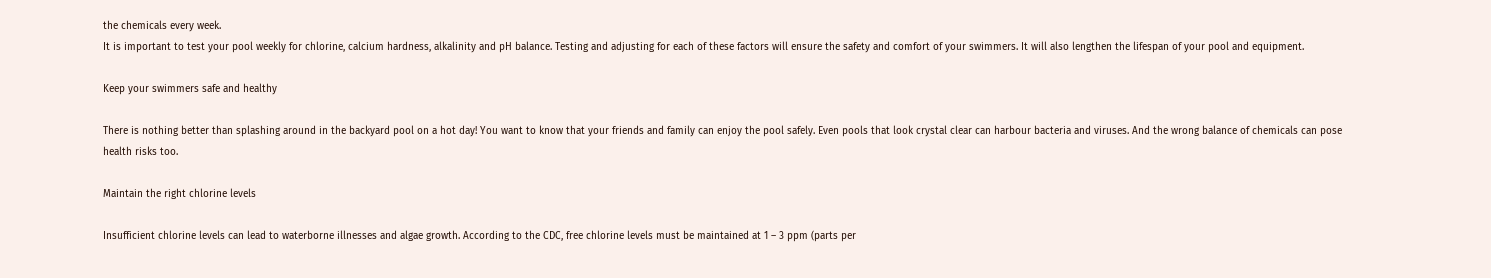the chemicals every week.
It is important to test your pool weekly for chlorine, calcium hardness, alkalinity and pH balance. Testing and adjusting for each of these factors will ensure the safety and comfort of your swimmers. It will also lengthen the lifespan of your pool and equipment.

Keep your swimmers safe and healthy

There is nothing better than splashing around in the backyard pool on a hot day! You want to know that your friends and family can enjoy the pool safely. Even pools that look crystal clear can harbour bacteria and viruses. And the wrong balance of chemicals can pose health risks too.

Maintain the right chlorine levels

Insufficient chlorine levels can lead to waterborne illnesses and algae growth. According to the CDC, free chlorine levels must be maintained at 1 – 3 ppm (parts per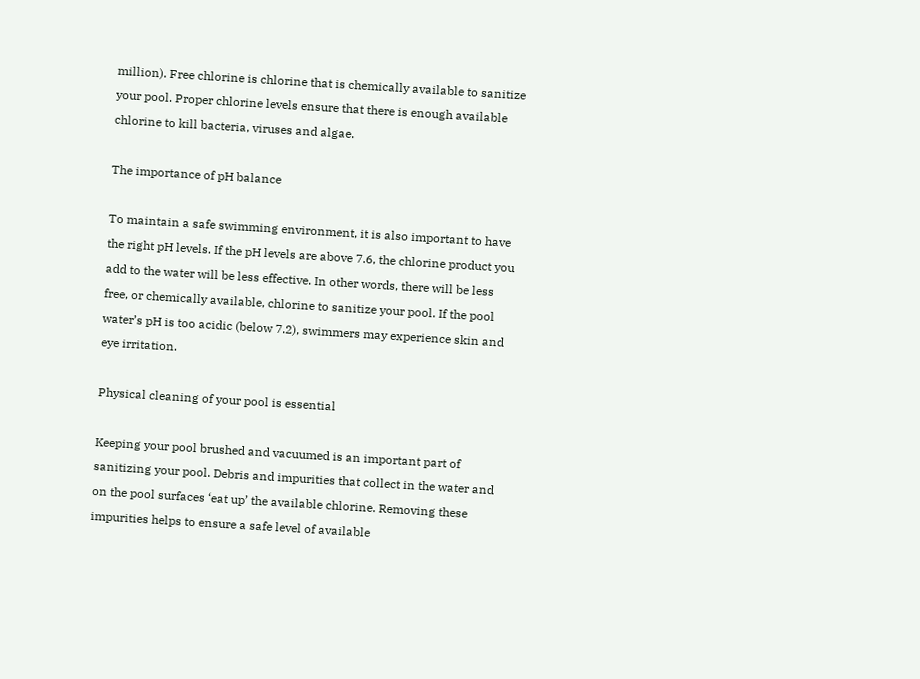million). Free chlorine is chlorine that is chemically available to sanitize your pool. Proper chlorine levels ensure that there is enough available chlorine to kill bacteria, viruses and algae.

The importance of pH balance

To maintain a safe swimming environment, it is also important to have the right pH levels. If the pH levels are above 7.6, the chlorine product you add to the water will be less effective. In other words, there will be less free, or chemically available, chlorine to sanitize your pool. If the pool water’s pH is too acidic (below 7.2), swimmers may experience skin and eye irritation.

Physical cleaning of your pool is essential

Keeping your pool brushed and vacuumed is an important part of sanitizing your pool. Debris and impurities that collect in the water and on the pool surfaces ‘eat up’ the available chlorine. Removing these impurities helps to ensure a safe level of available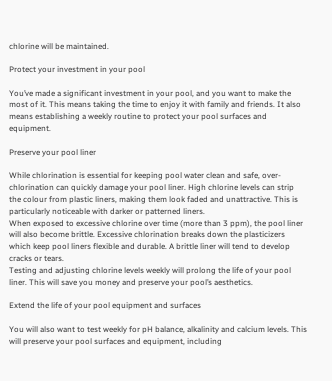chlorine will be maintained.

Protect your investment in your pool

You’ve made a significant investment in your pool, and you want to make the most of it. This means taking the time to enjoy it with family and friends. It also means establishing a weekly routine to protect your pool surfaces and equipment.

Preserve your pool liner

While chlorination is essential for keeping pool water clean and safe, over-chlorination can quickly damage your pool liner. High chlorine levels can strip the colour from plastic liners, making them look faded and unattractive. This is particularly noticeable with darker or patterned liners.
When exposed to excessive chlorine over time (more than 3 ppm), the pool liner will also become brittle. Excessive chlorination breaks down the plasticizers which keep pool liners flexible and durable. A brittle liner will tend to develop cracks or tears.
Testing and adjusting chlorine levels weekly will prolong the life of your pool liner. This will save you money and preserve your pool’s aesthetics.

Extend the life of your pool equipment and surfaces

You will also want to test weekly for pH balance, alkalinity and calcium levels. This will preserve your pool surfaces and equipment, including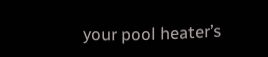your pool heater’s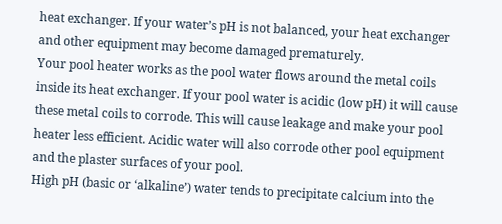heat exchanger. If your water’s pH is not balanced, your heat exchanger and other equipment may become damaged prematurely.
Your pool heater works as the pool water flows around the metal coils inside its heat exchanger. If your pool water is acidic (low pH) it will cause these metal coils to corrode. This will cause leakage and make your pool heater less efficient. Acidic water will also corrode other pool equipment and the plaster surfaces of your pool.
High pH (basic or ‘alkaline’) water tends to precipitate calcium into the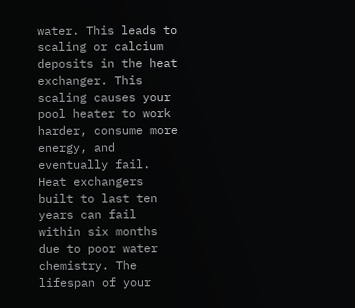water. This leads to scaling or calcium deposits in the heat exchanger. This scaling causes your pool heater to work harder, consume more energy, and eventually fail. Heat exchangers built to last ten years can fail within six months due to poor water chemistry. The lifespan of your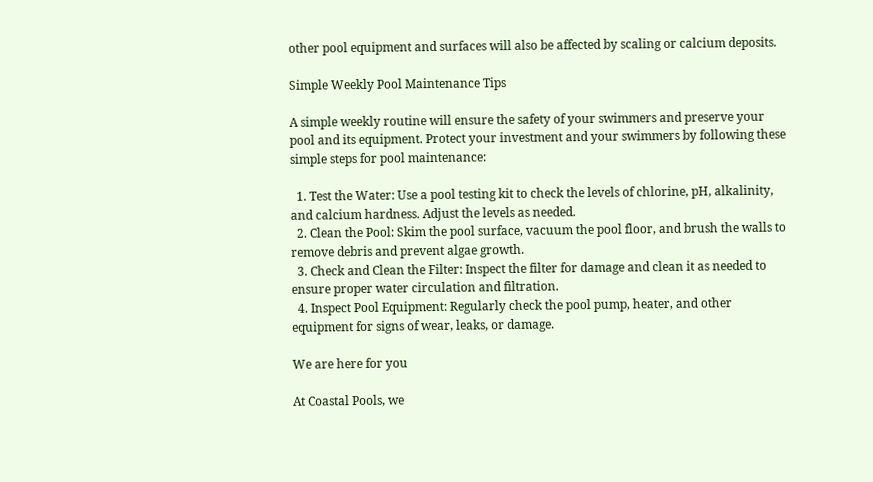other pool equipment and surfaces will also be affected by scaling or calcium deposits.

Simple Weekly Pool Maintenance Tips

A simple weekly routine will ensure the safety of your swimmers and preserve your pool and its equipment. Protect your investment and your swimmers by following these simple steps for pool maintenance:

  1. Test the Water: Use a pool testing kit to check the levels of chlorine, pH, alkalinity, and calcium hardness. Adjust the levels as needed.
  2. Clean the Pool: Skim the pool surface, vacuum the pool floor, and brush the walls to remove debris and prevent algae growth.
  3. Check and Clean the Filter: Inspect the filter for damage and clean it as needed to ensure proper water circulation and filtration.
  4. Inspect Pool Equipment: Regularly check the pool pump, heater, and other equipment for signs of wear, leaks, or damage.

We are here for you

At Coastal Pools, we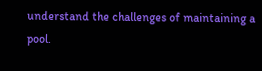understand the challenges of maintaining a pool.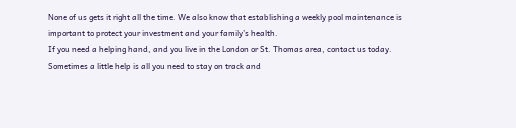None of us gets it right all the time. We also know that establishing a weekly pool maintenance is important to protect your investment and your family’s health.
If you need a helping hand, and you live in the London or St. Thomas area, contact us today. Sometimes a little help is all you need to stay on track and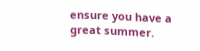ensure you have a great summer.